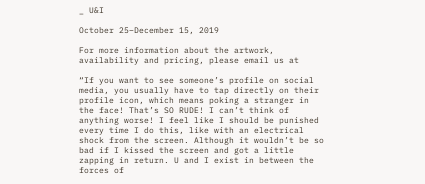_ U&I

October 25–December 15, 2019

For more information about the artwork,
availability and pricing, please email us at

“If you want to see someone’s profile on social media, you usually have to tap directly on their profile icon, which means poking a stranger in the face! That’s SO RUDE! I can’t think of anything worse! I feel like I should be punished every time I do this, like with an electrical shock from the screen. Although it wouldn’t be so bad if I kissed the screen and got a little zapping in return. U and I exist in between the forces of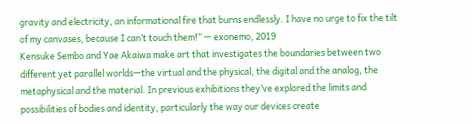gravity and electricity, an informational fire that burns endlessly. I have no urge to fix the tilt of my canvases, because I can’t touch them!” — exonemo, 2019
Kensuke Sembo and Yae Akaiwa make art that investigates the boundaries between two different yet parallel worlds—the virtual and the physical, the digital and the analog, the metaphysical and the material. In previous exhibitions they’ve explored the limits and possibilities of bodies and identity, particularly the way our devices create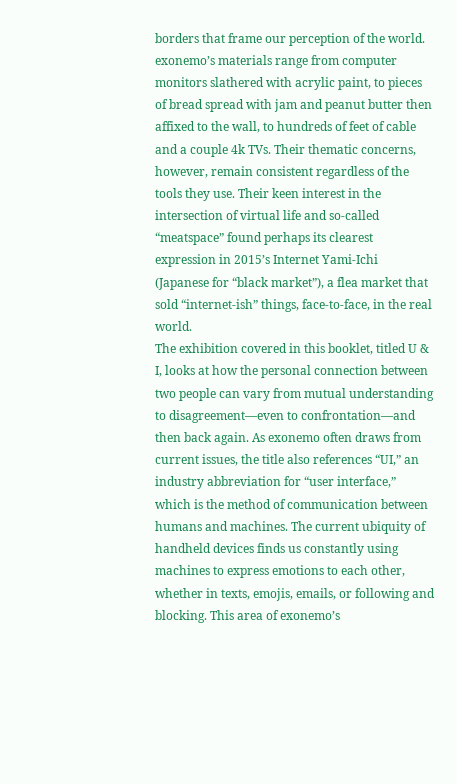borders that frame our perception of the world.
exonemo’s materials range from computer monitors slathered with acrylic paint, to pieces of bread spread with jam and peanut butter then affixed to the wall, to hundreds of feet of cable and a couple 4k TVs. Their thematic concerns, however, remain consistent regardless of the tools they use. Their keen interest in the intersection of virtual life and so-called “meatspace” found perhaps its clearest expression in 2015’s Internet Yami-Ichi (Japanese for “black market”), a flea market that sold “internet-ish” things, face-to-face, in the real world.
The exhibition covered in this booklet, titled U & I, looks at how the personal connection between two people can vary from mutual understanding to disagreement—even to confrontation—and then back again. As exonemo often draws from current issues, the title also references “UI,” an industry abbreviation for “user interface,” which is the method of communication between humans and machines. The current ubiquity of handheld devices finds us constantly using machines to express emotions to each other, whether in texts, emojis, emails, or following and blocking. This area of exonemo’s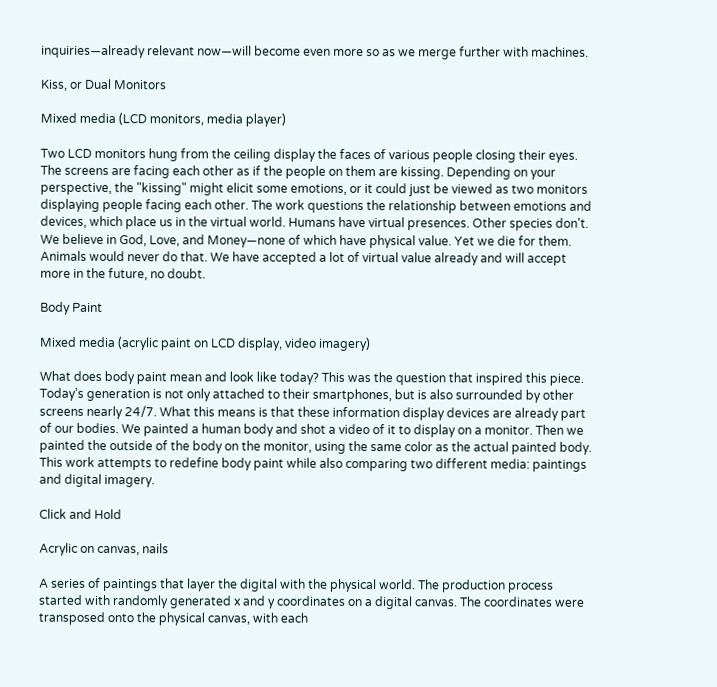inquiries—already relevant now—will become even more so as we merge further with machines.

Kiss, or Dual Monitors

Mixed media (LCD monitors, media player)

Two LCD monitors hung from the ceiling display the faces of various people closing their eyes. The screens are facing each other as if the people on them are kissing. Depending on your perspective, the "kissing" might elicit some emotions, or it could just be viewed as two monitors displaying people facing each other. The work questions the relationship between emotions and devices, which place us in the virtual world. Humans have virtual presences. Other species don't. We believe in God, Love, and Money—none of which have physical value. Yet we die for them. Animals would never do that. We have accepted a lot of virtual value already and will accept more in the future, no doubt.

Body Paint

Mixed media (acrylic paint on LCD display, video imagery)

What does body paint mean and look like today? This was the question that inspired this piece. Today’s generation is not only attached to their smartphones, but is also surrounded by other screens nearly 24/7. What this means is that these information display devices are already part of our bodies. We painted a human body and shot a video of it to display on a monitor. Then we painted the outside of the body on the monitor, using the same color as the actual painted body. This work attempts to redefine body paint while also comparing two different media: paintings and digital imagery.

Click and Hold

Acrylic on canvas, nails

A series of paintings that layer the digital with the physical world. The production process started with randomly generated x and y coordinates on a digital canvas. The coordinates were transposed onto the physical canvas, with each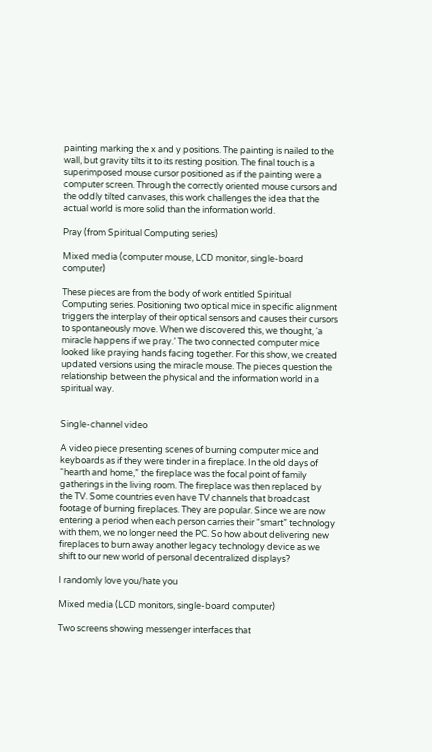painting marking the x and y positions. The painting is nailed to the wall, but gravity tilts it to its resting position. The final touch is a superimposed mouse cursor positioned as if the painting were a computer screen. Through the correctly oriented mouse cursors and the oddly tilted canvases, this work challenges the idea that the actual world is more solid than the information world.

Pray (from Spiritual Computing series)

Mixed media (computer mouse, LCD monitor, single-board computer)

These pieces are from the body of work entitled Spiritual Computing series. Positioning two optical mice in specific alignment triggers the interplay of their optical sensors and causes their cursors to spontaneously move. When we discovered this, we thought, ‘a miracle happens if we pray.’ The two connected computer mice looked like praying hands facing together. For this show, we created updated versions using the miracle mouse. The pieces question the relationship between the physical and the information world in a spiritual way.


Single-channel video

A video piece presenting scenes of burning computer mice and keyboards as if they were tinder in a fireplace. In the old days of “hearth and home,” the fireplace was the focal point of family gatherings in the living room. The fireplace was then replaced by the TV. Some countries even have TV channels that broadcast footage of burning fireplaces. They are popular. Since we are now entering a period when each person carries their “smart” technology with them, we no longer need the PC. So how about delivering new fireplaces to burn away another legacy technology device as we shift to our new world of personal decentralized displays?

I randomly love you/hate you

Mixed media (LCD monitors, single-board computer)

Two screens showing messenger interfaces that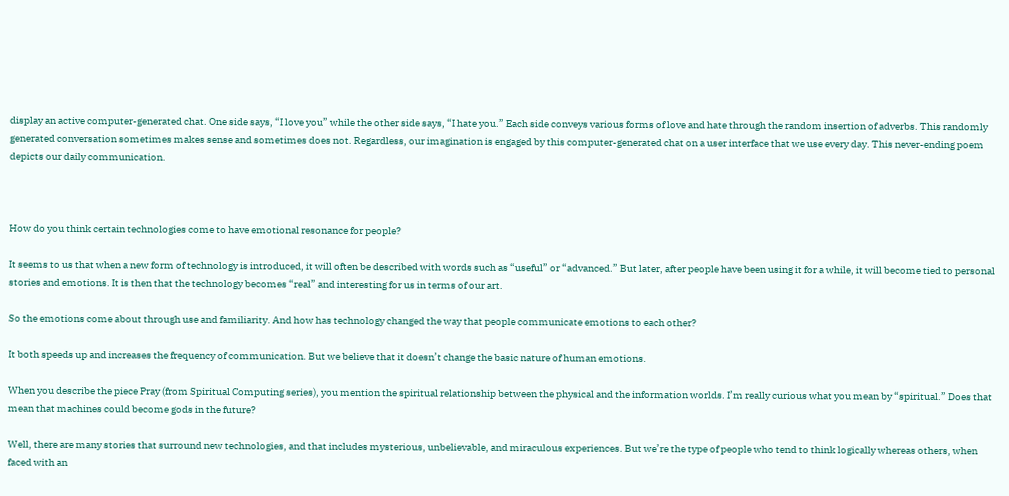display an active computer-generated chat. One side says, “I love you” while the other side says, “I hate you.” Each side conveys various forms of love and hate through the random insertion of adverbs. This randomly generated conversation sometimes makes sense and sometimes does not. Regardless, our imagination is engaged by this computer-generated chat on a user interface that we use every day. This never-ending poem depicts our daily communication.



How do you think certain technologies come to have emotional resonance for people?

It seems to us that when a new form of technology is introduced, it will often be described with words such as “useful” or “advanced.” But later, after people have been using it for a while, it will become tied to personal stories and emotions. It is then that the technology becomes “real” and interesting for us in terms of our art.

So the emotions come about through use and familiarity. And how has technology changed the way that people communicate emotions to each other?

It both speeds up and increases the frequency of communication. But we believe that it doesn’t change the basic nature of human emotions.

When you describe the piece Pray (from Spiritual Computing series), you mention the spiritual relationship between the physical and the information worlds. I’m really curious what you mean by “spiritual.” Does that mean that machines could become gods in the future?

Well, there are many stories that surround new technologies, and that includes mysterious, unbelievable, and miraculous experiences. But we’re the type of people who tend to think logically whereas others, when faced with an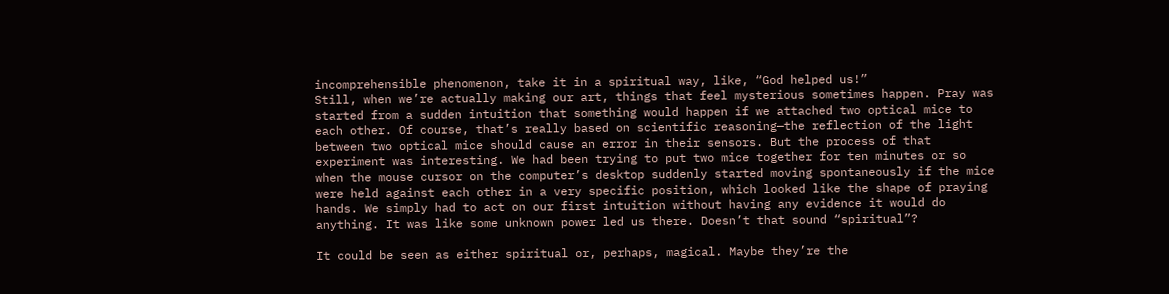incomprehensible phenomenon, take it in a spiritual way, like, “God helped us!”
Still, when we’re actually making our art, things that feel mysterious sometimes happen. Pray was started from a sudden intuition that something would happen if we attached two optical mice to each other. Of course, that’s really based on scientific reasoning—the reflection of the light between two optical mice should cause an error in their sensors. But the process of that experiment was interesting. We had been trying to put two mice together for ten minutes or so when the mouse cursor on the computer’s desktop suddenly started moving spontaneously if the mice were held against each other in a very specific position, which looked like the shape of praying hands. We simply had to act on our first intuition without having any evidence it would do anything. It was like some unknown power led us there. Doesn’t that sound “spiritual”?

It could be seen as either spiritual or, perhaps, magical. Maybe they’re the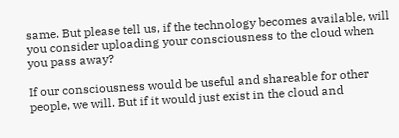same. But please tell us, if the technology becomes available, will you consider uploading your consciousness to the cloud when you pass away?

If our consciousness would be useful and shareable for other people, we will. But if it would just exist in the cloud and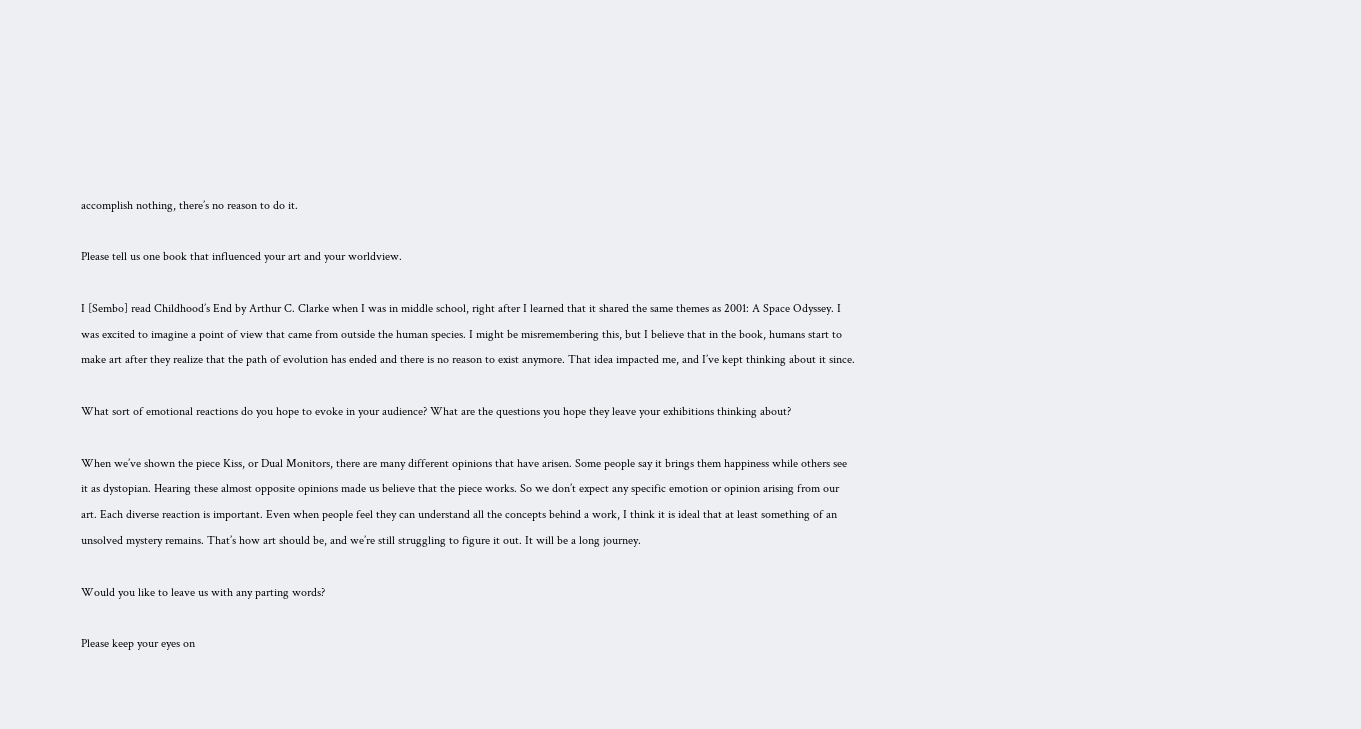accomplish nothing, there’s no reason to do it.

Please tell us one book that influenced your art and your worldview.

I [Sembo] read Childhood’s End by Arthur C. Clarke when I was in middle school, right after I learned that it shared the same themes as 2001: A Space Odyssey. I was excited to imagine a point of view that came from outside the human species. I might be misremembering this, but I believe that in the book, humans start to make art after they realize that the path of evolution has ended and there is no reason to exist anymore. That idea impacted me, and I’ve kept thinking about it since.

What sort of emotional reactions do you hope to evoke in your audience? What are the questions you hope they leave your exhibitions thinking about?

When we’ve shown the piece Kiss, or Dual Monitors, there are many different opinions that have arisen. Some people say it brings them happiness while others see it as dystopian. Hearing these almost opposite opinions made us believe that the piece works. So we don’t expect any specific emotion or opinion arising from our art. Each diverse reaction is important. Even when people feel they can understand all the concepts behind a work, I think it is ideal that at least something of an unsolved mystery remains. That’s how art should be, and we’re still struggling to figure it out. It will be a long journey.

Would you like to leave us with any parting words?

Please keep your eyes on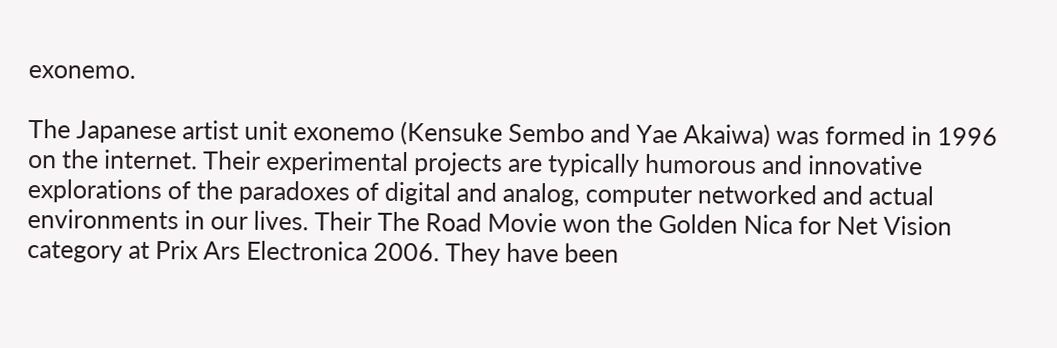exonemo.

The Japanese artist unit exonemo (Kensuke Sembo and Yae Akaiwa) was formed in 1996 on the internet. Their experimental projects are typically humorous and innovative explorations of the paradoxes of digital and analog, computer networked and actual environments in our lives. Their The Road Movie won the Golden Nica for Net Vision category at Prix Ars Electronica 2006. They have been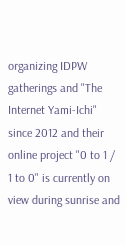organizing IDPW gatherings and "The Internet Yami-Ichi" since 2012 and their online project "0 to 1 / 1 to 0" is currently on view during sunrise and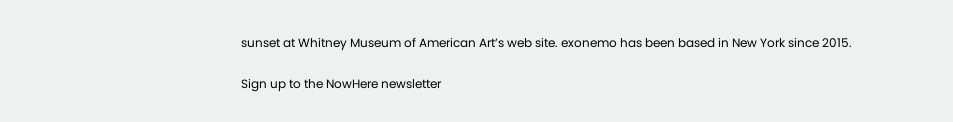sunset at Whitney Museum of American Art’s web site. exonemo has been based in New York since 2015.

Sign up to the NowHere newsletter